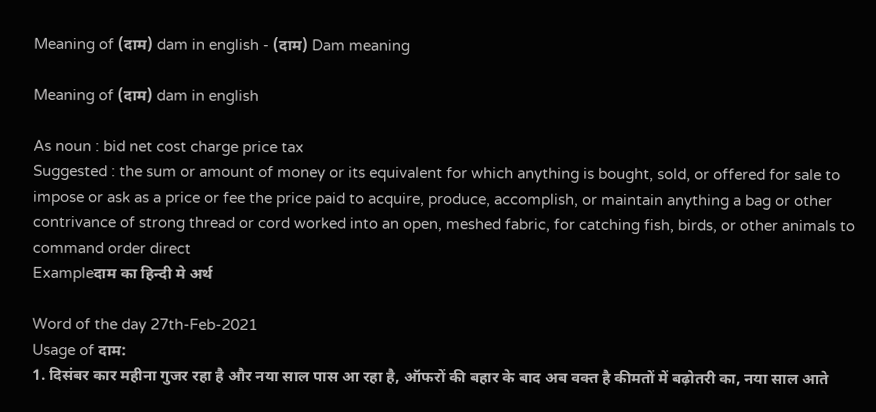Meaning of (दाम) dam in english - (दाम) Dam meaning

Meaning of (दाम) dam in english

As noun : bid net cost charge price tax
Suggested : the sum or amount of money or its equivalent for which anything is bought, sold, or offered for sale to impose or ask as a price or fee the price paid to acquire, produce, accomplish, or maintain anything a bag or other contrivance of strong thread or cord worked into an open, meshed fabric, for catching fish, birds, or other animals to command order direct
Exampleदाम का हिन्दी मे अर्थ

Word of the day 27th-Feb-2021
Usage of दाम:
1. दिसंबर कार महीना गुजर रहा है और नया साल पास आ रहा है, ऑफरों की बहार के बाद अब वक्त है कीमतों में बढ़ोतरी का, नया साल आते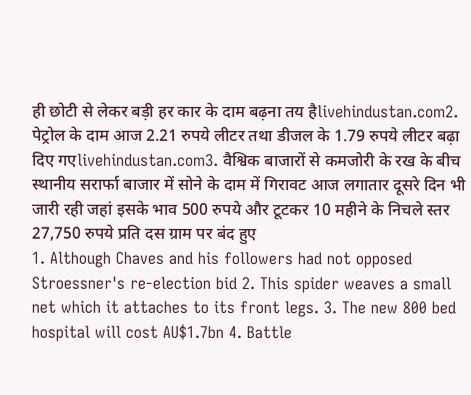ही छोटी से लेकर बड़ी हर कार के दाम बढ़ना तय हैlivehindustan.com2. पेट्रोल के दाम आज 2.21 रुपये लीटर तथा डीजल के 1.79 रुपये लीटर बढ़ा दिए गएlivehindustan.com3. वैश्विक बाजारों से कमजोरी के रख के बीच स्थानीय सरार्फा बाजार में सोने के दाम में गिरावट आज लगातार दूसरे दिन भी जारी रही जहां इसके भाव 500 रुपये और टूटकर 10 महीने के निचले स्तर 27,750 रुपये प्रति दस ग्राम पर बंद हुए
1. Although Chaves and his followers had not opposed Stroessner's re-election bid 2. This spider weaves a small net which it attaches to its front legs. 3. The new 800 bed hospital will cost AU$1.7bn 4. Battle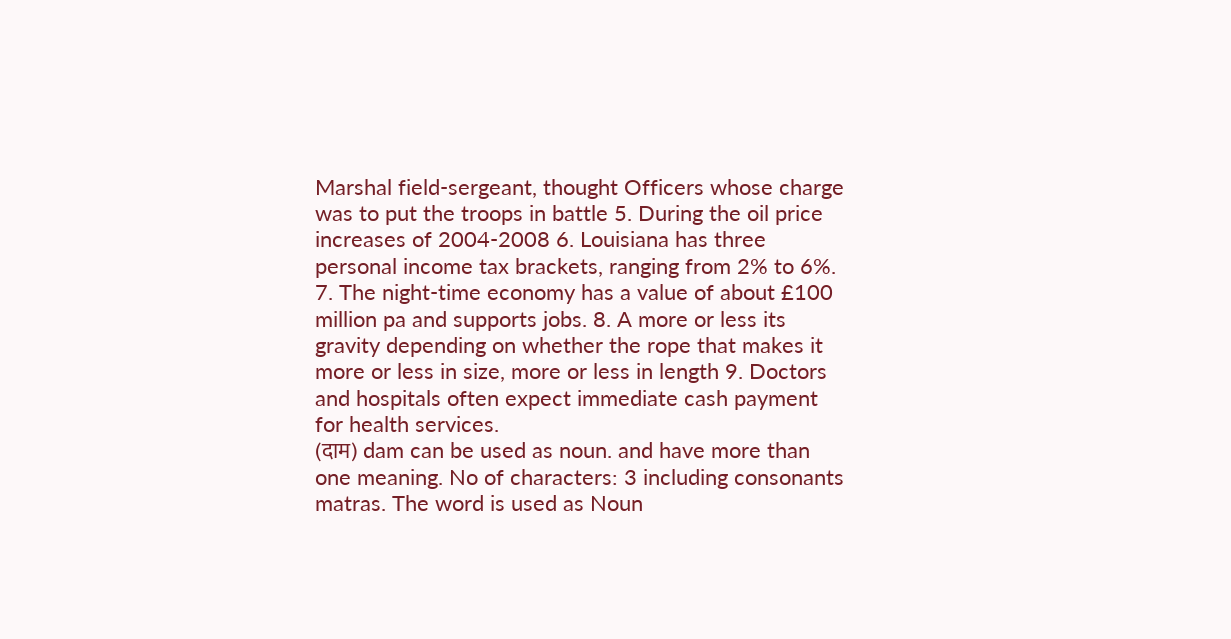Marshal field-sergeant, thought Officers whose charge was to put the troops in battle 5. During the oil price increases of 2004-2008 6. Louisiana has three personal income tax brackets, ranging from 2% to 6%. 7. The night-time economy has a value of about £100 million pa and supports jobs. 8. A more or less its gravity depending on whether the rope that makes it more or less in size, more or less in length 9. Doctors and hospitals often expect immediate cash payment for health services.
(दाम) dam can be used as noun. and have more than one meaning. No of characters: 3 including consonants matras. The word is used as Noun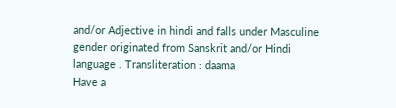and/or Adjective in hindi and falls under Masculine gender originated from Sanskrit and/or Hindi language . Transliteration : daama
Have a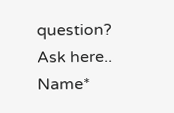question? Ask here..
Name*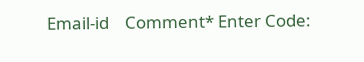Email-id    Comment* Enter Code: